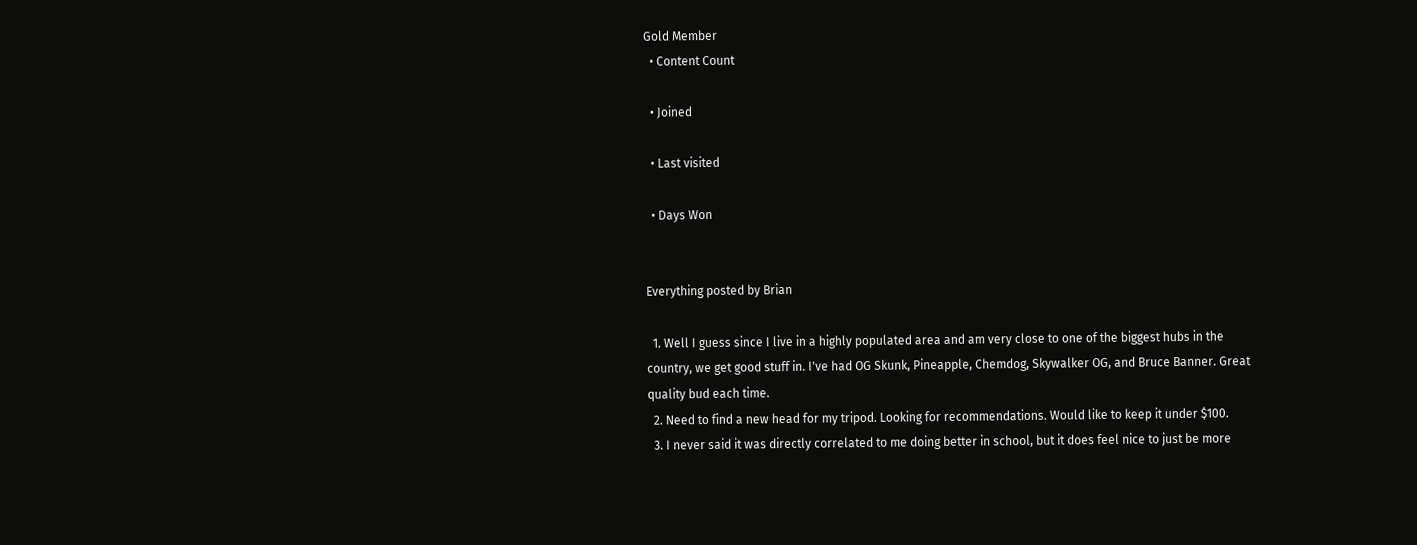Gold Member
  • Content Count

  • Joined

  • Last visited

  • Days Won


Everything posted by Brian

  1. Well I guess since I live in a highly populated area and am very close to one of the biggest hubs in the country, we get good stuff in. I've had OG Skunk, Pineapple, Chemdog, Skywalker OG, and Bruce Banner. Great quality bud each time.
  2. Need to find a new head for my tripod. Looking for recommendations. Would like to keep it under $100.
  3. I never said it was directly correlated to me doing better in school, but it does feel nice to just be more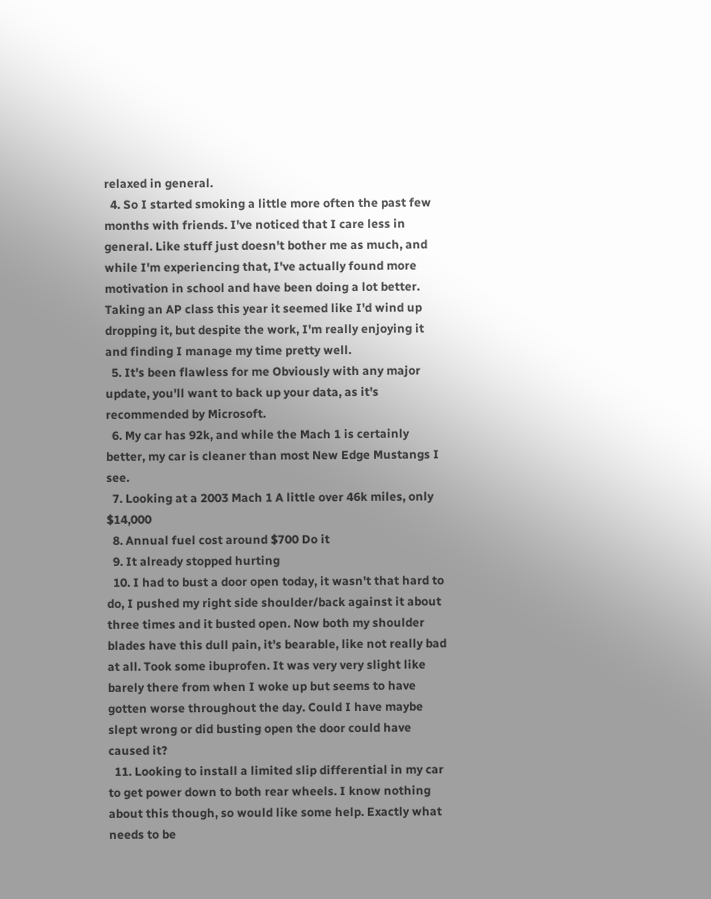relaxed in general.
  4. So I started smoking a little more often the past few months with friends. I've noticed that I care less in general. Like stuff just doesn't bother me as much, and while I'm experiencing that, I've actually found more motivation in school and have been doing a lot better. Taking an AP class this year it seemed like I'd wind up dropping it, but despite the work, I'm really enjoying it and finding I manage my time pretty well.
  5. It's been flawless for me Obviously with any major update, you'll want to back up your data, as it's recommended by Microsoft.
  6. My car has 92k, and while the Mach 1 is certainly better, my car is cleaner than most New Edge Mustangs I see.
  7. Looking at a 2003 Mach 1 A little over 46k miles, only $14,000
  8. Annual fuel cost around $700 Do it
  9. It already stopped hurting
  10. I had to bust a door open today, it wasn't that hard to do, I pushed my right side shoulder/back against it about three times and it busted open. Now both my shoulder blades have this dull pain, it's bearable, like not really bad at all. Took some ibuprofen. It was very very slight like barely there from when I woke up but seems to have gotten worse throughout the day. Could I have maybe slept wrong or did busting open the door could have caused it?
  11. Looking to install a limited slip differential in my car to get power down to both rear wheels. I know nothing about this though, so would like some help. Exactly what needs to be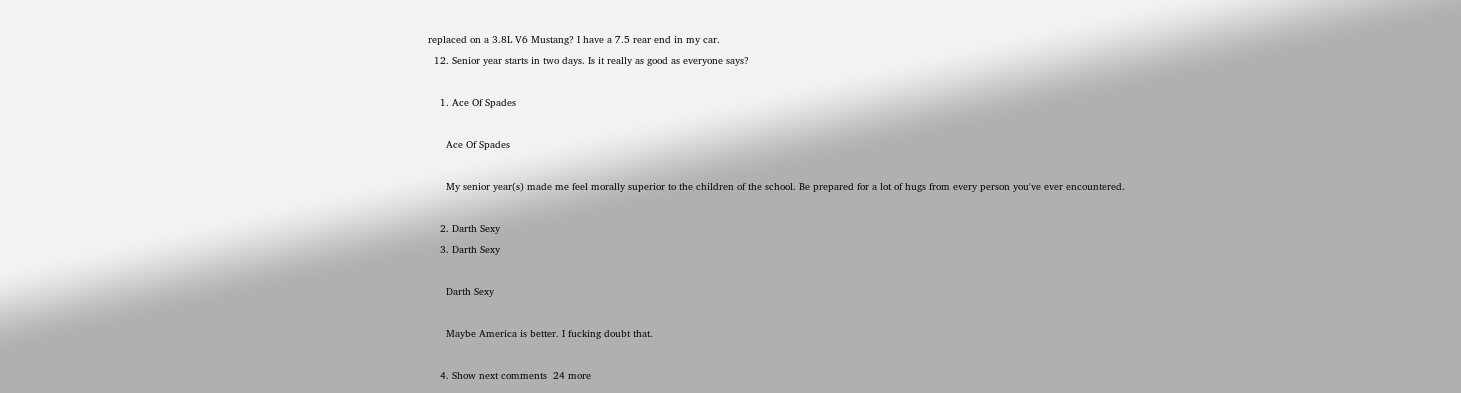replaced on a 3.8L V6 Mustang? I have a 7.5 rear end in my car.
  12. Senior year starts in two days. Is it really as good as everyone says?

    1. Ace Of Spades

      Ace Of Spades

      My senior year(s) made me feel morally superior to the children of the school. Be prepared for a lot of hugs from every person you've ever encountered.

    2. Darth Sexy
    3. Darth Sexy

      Darth Sexy

      Maybe America is better. I fucking doubt that.

    4. Show next comments  24 more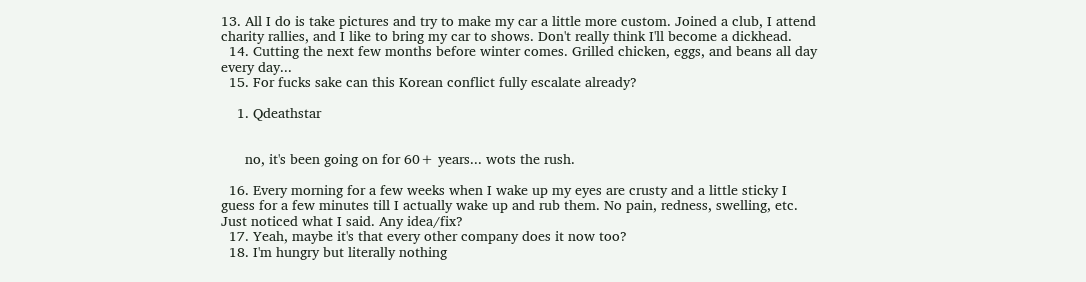13. All I do is take pictures and try to make my car a little more custom. Joined a club, I attend charity rallies, and I like to bring my car to shows. Don't really think I'll become a dickhead.
  14. Cutting the next few months before winter comes. Grilled chicken, eggs, and beans all day every day...
  15. For fucks sake can this Korean conflict fully escalate already?

    1. Qdeathstar


      no, it's been going on for 60+ years... wots the rush.

  16. Every morning for a few weeks when I wake up my eyes are crusty and a little sticky I guess for a few minutes till I actually wake up and rub them. No pain, redness, swelling, etc. Just noticed what I said. Any idea/fix?
  17. Yeah, maybe it's that every other company does it now too?
  18. I'm hungry but literally nothing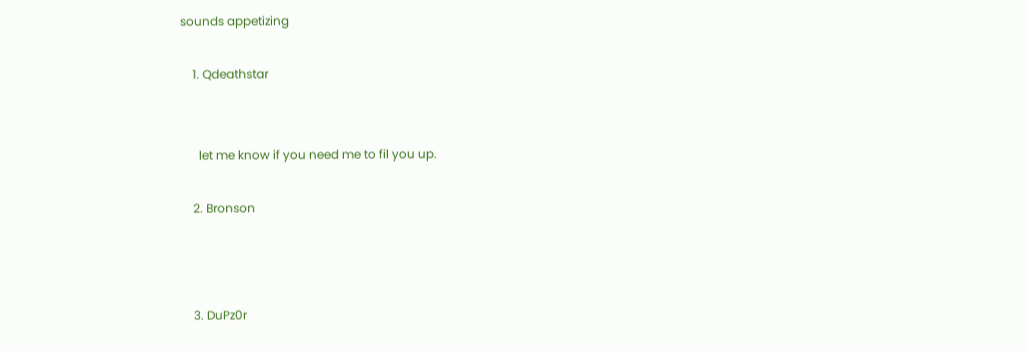sounds appetizing

    1. Qdeathstar


      let me know if you need me to fil you up.

    2. Bronson



    3. DuPz0r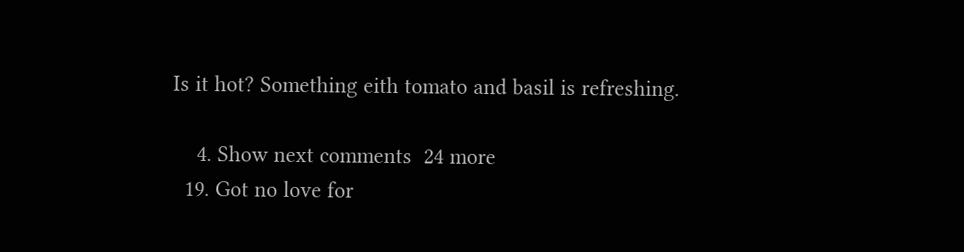Is it hot? Something eith tomato and basil is refreshing.

    4. Show next comments  24 more
  19. Got no love for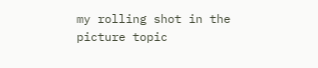my rolling shot in the picture topic